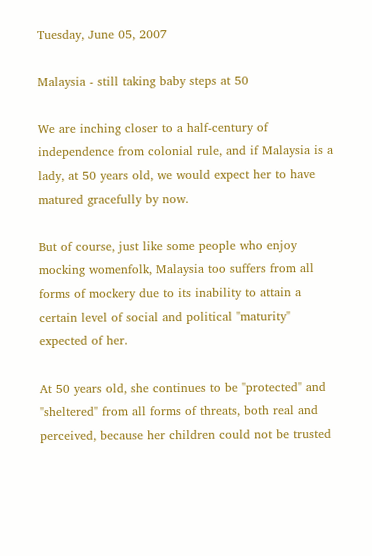Tuesday, June 05, 2007

Malaysia - still taking baby steps at 50

We are inching closer to a half-century of independence from colonial rule, and if Malaysia is a lady, at 50 years old, we would expect her to have matured gracefully by now.

But of course, just like some people who enjoy mocking womenfolk, Malaysia too suffers from all forms of mockery due to its inability to attain a certain level of social and political "maturity" expected of her.

At 50 years old, she continues to be "protected" and "sheltered" from all forms of threats, both real and perceived, because her children could not be trusted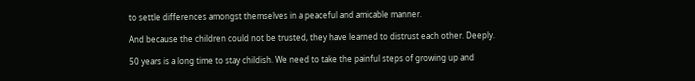to settle differences amongst themselves in a peaceful and amicable manner.

And because the children could not be trusted, they have learned to distrust each other. Deeply.

50 years is a long time to stay childish. We need to take the painful steps of growing up and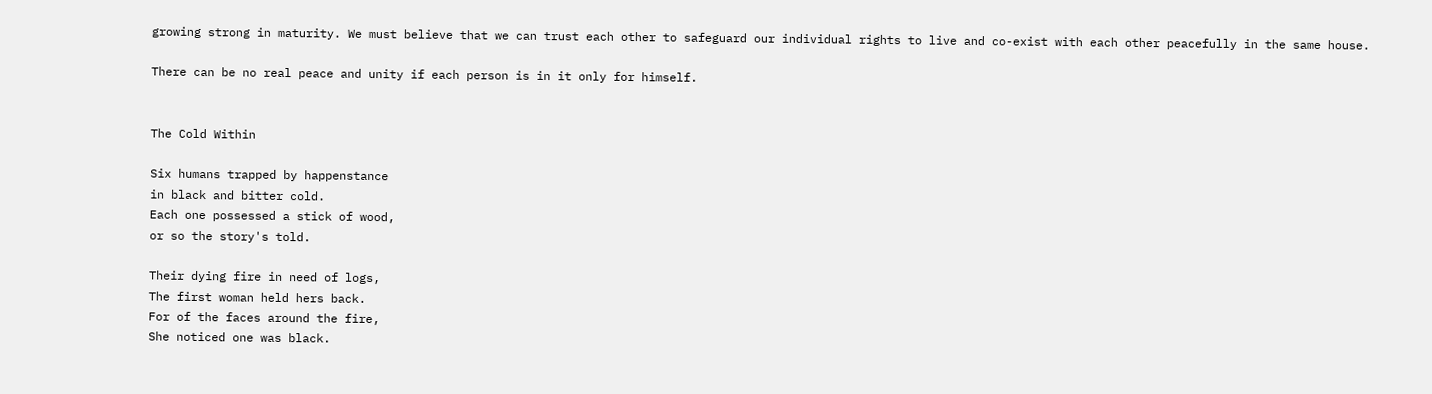growing strong in maturity. We must believe that we can trust each other to safeguard our individual rights to live and co-exist with each other peacefully in the same house.

There can be no real peace and unity if each person is in it only for himself.


The Cold Within

Six humans trapped by happenstance
in black and bitter cold.
Each one possessed a stick of wood,
or so the story's told.

Their dying fire in need of logs,
The first woman held hers back.
For of the faces around the fire,
She noticed one was black.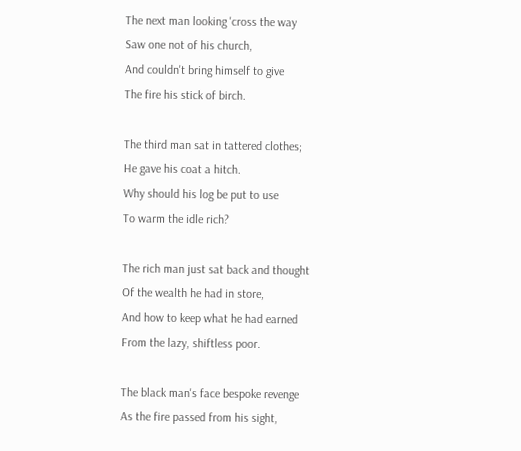The next man looking 'cross the way
Saw one not of his church,
And couldn't bring himself to give
The fire his stick of birch.

The third man sat in tattered clothes;
He gave his coat a hitch.
Why should his log be put to use
To warm the idle rich?

The rich man just sat back and thought
Of the wealth he had in store,
And how to keep what he had earned
From the lazy, shiftless poor.

The black man's face bespoke revenge
As the fire passed from his sight,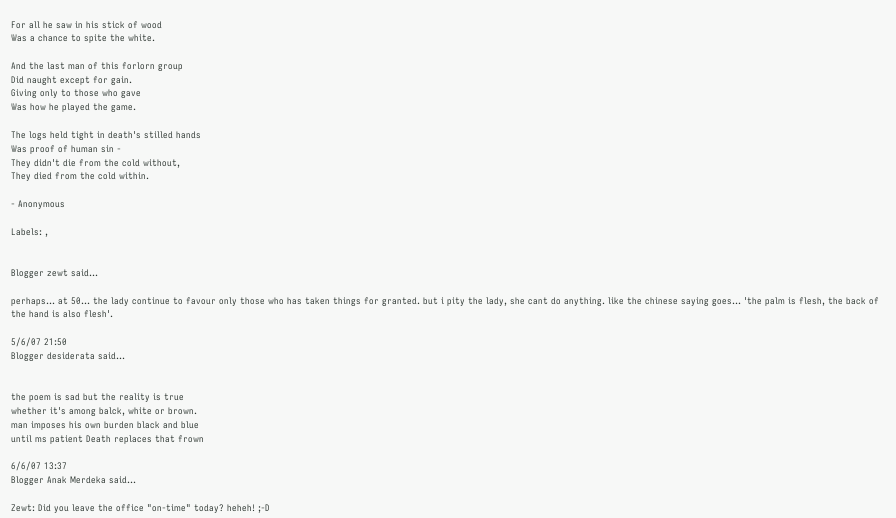For all he saw in his stick of wood
Was a chance to spite the white.

And the last man of this forlorn group
Did naught except for gain.
Giving only to those who gave
Was how he played the game.

The logs held tight in death's stilled hands
Was proof of human sin -
They didn't die from the cold without,
They died from the cold within.

- Anonymous

Labels: ,


Blogger zewt said...

perhaps... at 50... the lady continue to favour only those who has taken things for granted. but i pity the lady, she cant do anything. like the chinese saying goes... 'the palm is flesh, the back of the hand is also flesh'.

5/6/07 21:50
Blogger desiderata said...


the poem is sad but the reality is true
whether it's among balck, white or brown.
man imposes his own burden black and blue
until ms patient Death replaces that frown

6/6/07 13:37
Blogger Anak Merdeka said...

Zewt: Did you leave the office "on-time" today? heheh! ;-D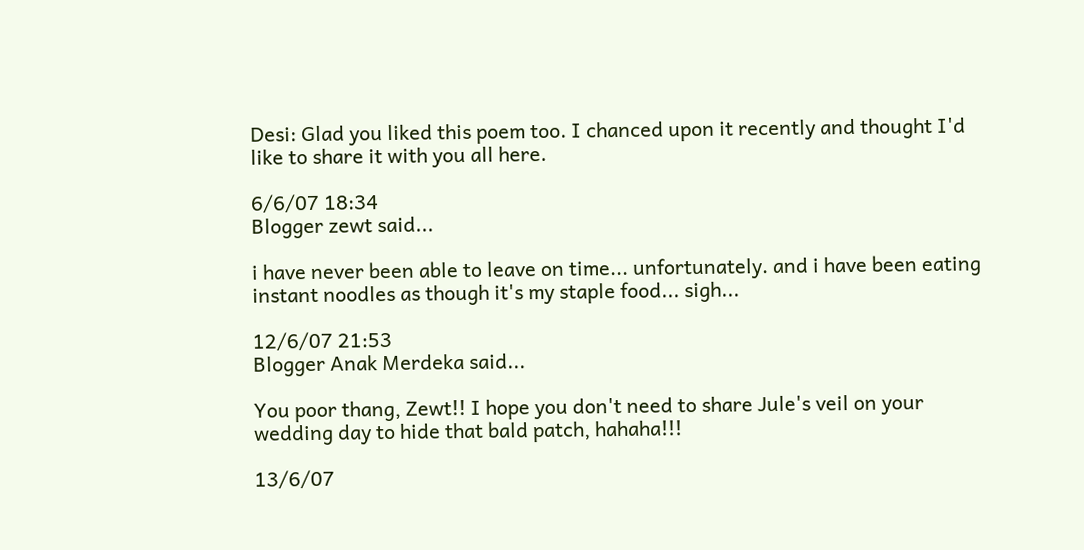Desi: Glad you liked this poem too. I chanced upon it recently and thought I'd like to share it with you all here.

6/6/07 18:34
Blogger zewt said...

i have never been able to leave on time... unfortunately. and i have been eating instant noodles as though it's my staple food... sigh...

12/6/07 21:53
Blogger Anak Merdeka said...

You poor thang, Zewt!! I hope you don't need to share Jule's veil on your wedding day to hide that bald patch, hahaha!!!

13/6/07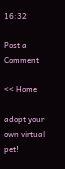16:32

Post a Comment

<< Home

adopt your own virtual pet!